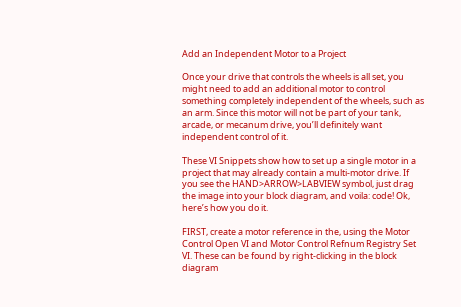Add an Independent Motor to a Project

Once your drive that controls the wheels is all set, you might need to add an additional motor to control something completely independent of the wheels, such as an arm. Since this motor will not be part of your tank, arcade, or mecanum drive, you’ll definitely want independent control of it.

These VI Snippets show how to set up a single motor in a project that may already contain a multi-motor drive. If you see the HAND>ARROW>LABVIEW symbol, just drag the image into your block diagram, and voila: code! Ok, here’s how you do it.

FIRST, create a motor reference in the, using the Motor Control Open VI and Motor Control Refnum Registry Set VI. These can be found by right-clicking in the block diagram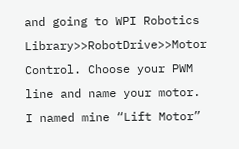and going to WPI Robotics Library>>RobotDrive>>Motor Control. Choose your PWM line and name your motor. I named mine “Lift Motor”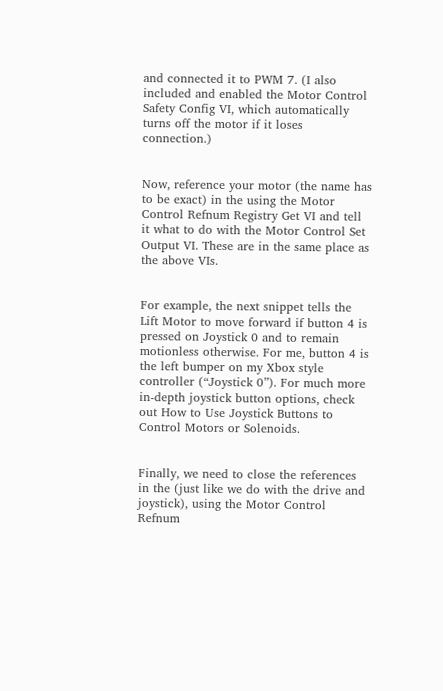and connected it to PWM 7. (I also included and enabled the Motor Control Safety Config VI, which automatically turns off the motor if it loses connection.)


Now, reference your motor (the name has to be exact) in the using the Motor Control Refnum Registry Get VI and tell it what to do with the Motor Control Set Output VI. These are in the same place as the above VIs.


For example, the next snippet tells the Lift Motor to move forward if button 4 is pressed on Joystick 0 and to remain motionless otherwise. For me, button 4 is the left bumper on my Xbox style controller (“Joystick 0”). For much more in-depth joystick button options, check out How to Use Joystick Buttons to Control Motors or Solenoids.


Finally, we need to close the references in the (just like we do with the drive and joystick), using the Motor Control Refnum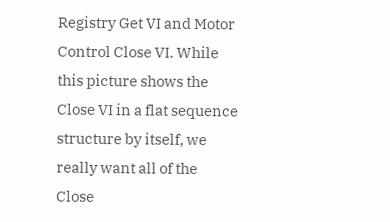Registry Get VI and Motor Control Close VI. While this picture shows the Close VI in a flat sequence structure by itself, we really want all of the Close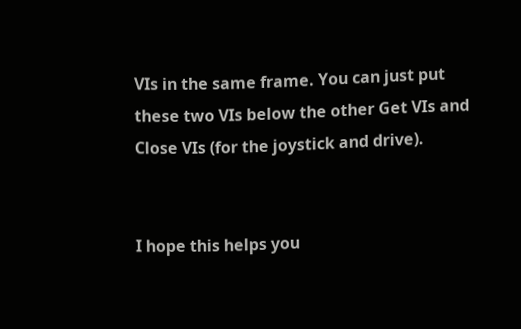VIs in the same frame. You can just put these two VIs below the other Get VIs and Close VIs (for the joystick and drive).


I hope this helps you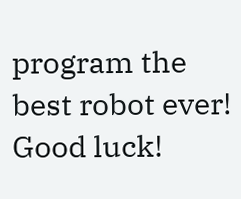program the best robot ever! Good luck!